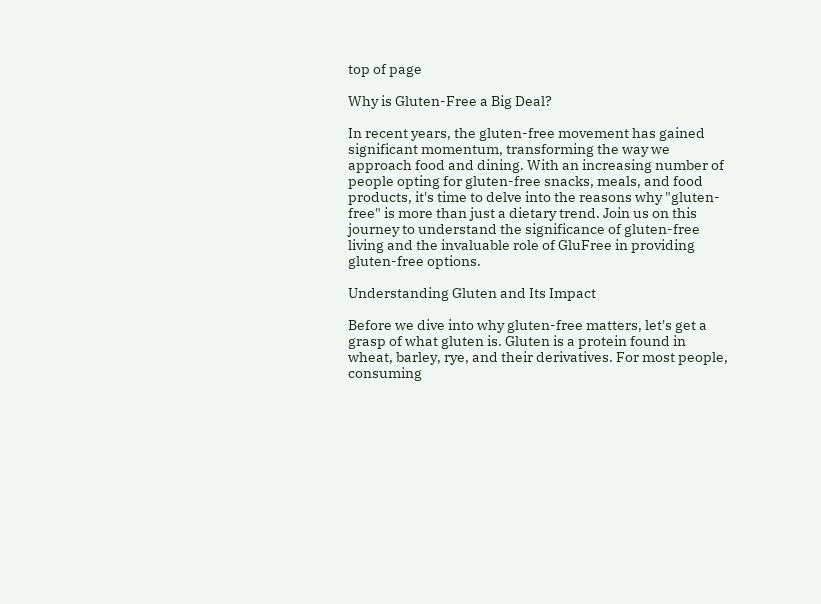top of page

Why is Gluten-Free a Big Deal?

In recent years, the gluten-free movement has gained significant momentum, transforming the way we approach food and dining. With an increasing number of people opting for gluten-free snacks, meals, and food products, it's time to delve into the reasons why "gluten-free" is more than just a dietary trend. Join us on this journey to understand the significance of gluten-free living and the invaluable role of GluFree in providing gluten-free options.

Understanding Gluten and Its Impact

Before we dive into why gluten-free matters, let's get a grasp of what gluten is. Gluten is a protein found in wheat, barley, rye, and their derivatives. For most people, consuming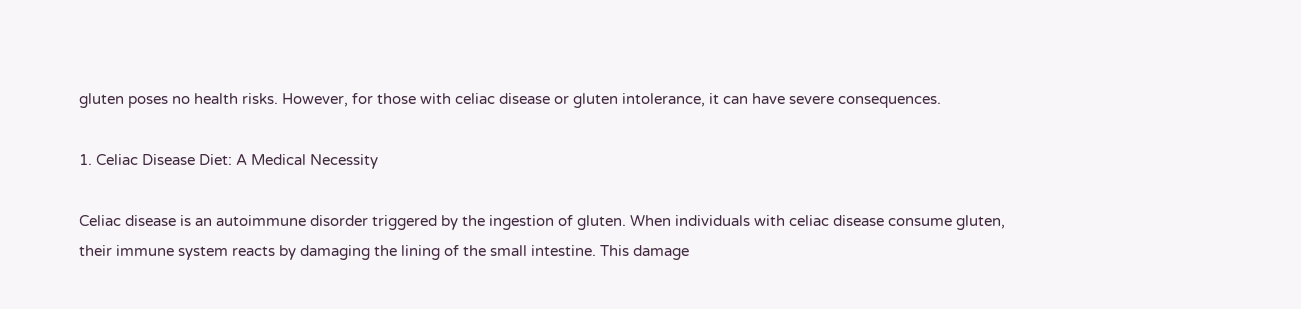gluten poses no health risks. However, for those with celiac disease or gluten intolerance, it can have severe consequences.

1. Celiac Disease Diet: A Medical Necessity

Celiac disease is an autoimmune disorder triggered by the ingestion of gluten. When individuals with celiac disease consume gluten, their immune system reacts by damaging the lining of the small intestine. This damage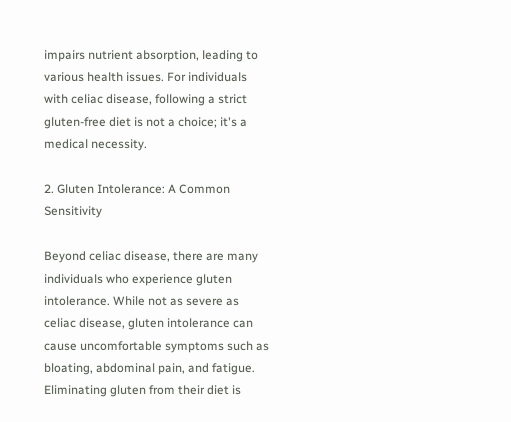impairs nutrient absorption, leading to various health issues. For individuals with celiac disease, following a strict gluten-free diet is not a choice; it's a medical necessity.

2. Gluten Intolerance: A Common Sensitivity

Beyond celiac disease, there are many individuals who experience gluten intolerance. While not as severe as celiac disease, gluten intolerance can cause uncomfortable symptoms such as bloating, abdominal pain, and fatigue. Eliminating gluten from their diet is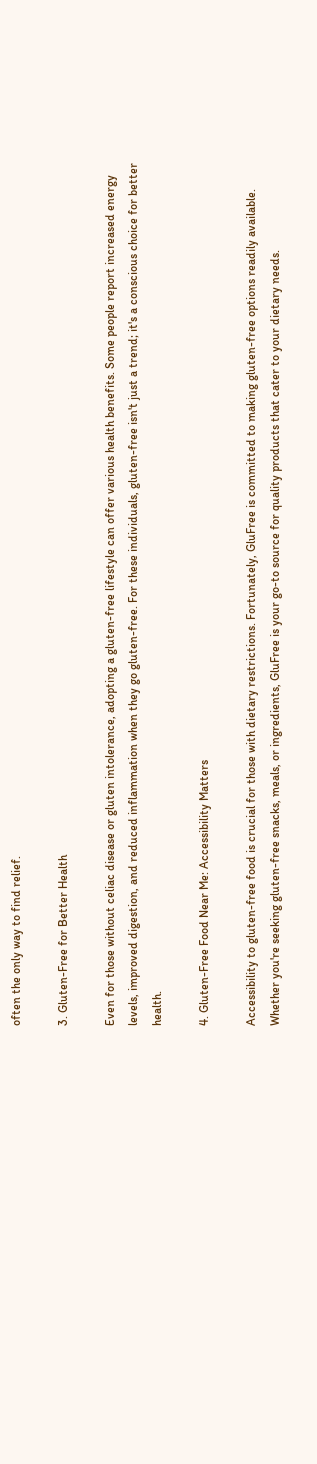often the only way to find relief.

3. Gluten-Free for Better Health

Even for those without celiac disease or gluten intolerance, adopting a gluten-free lifestyle can offer various health benefits. Some people report increased energy levels, improved digestion, and reduced inflammation when they go gluten-free. For these individuals, gluten-free isn't just a trend; it's a conscious choice for better health.

4. Gluten-Free Food Near Me: Accessibility Matters

Accessibility to gluten-free food is crucial for those with dietary restrictions. Fortunately, GluFree is committed to making gluten-free options readily available. Whether you're seeking gluten-free snacks, meals, or ingredients, GluFree is your go-to source for quality products that cater to your dietary needs.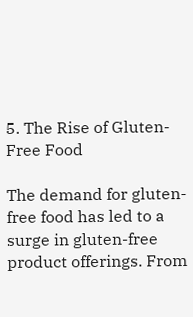5. The Rise of Gluten-Free Food

The demand for gluten-free food has led to a surge in gluten-free product offerings. From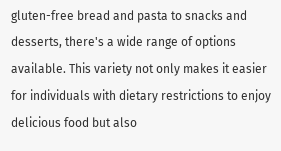gluten-free bread and pasta to snacks and desserts, there's a wide range of options available. This variety not only makes it easier for individuals with dietary restrictions to enjoy delicious food but also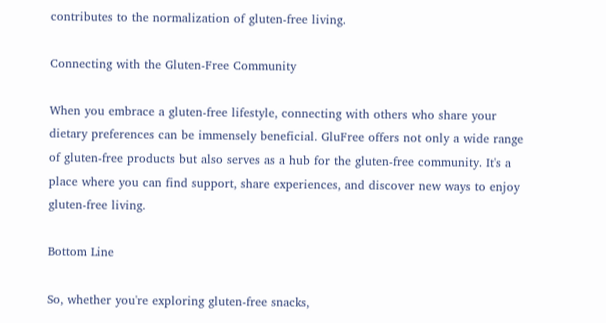contributes to the normalization of gluten-free living.

Connecting with the Gluten-Free Community

When you embrace a gluten-free lifestyle, connecting with others who share your dietary preferences can be immensely beneficial. GluFree offers not only a wide range of gluten-free products but also serves as a hub for the gluten-free community. It's a place where you can find support, share experiences, and discover new ways to enjoy gluten-free living.

Bottom Line

So, whether you're exploring gluten-free snacks,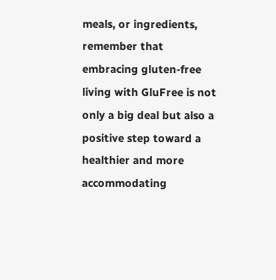meals, or ingredients, remember that embracing gluten-free living with GluFree is not only a big deal but also a positive step toward a healthier and more accommodating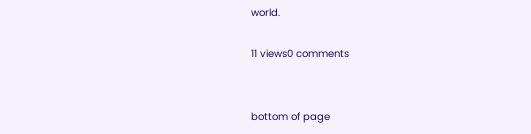world.

11 views0 comments


bottom of page